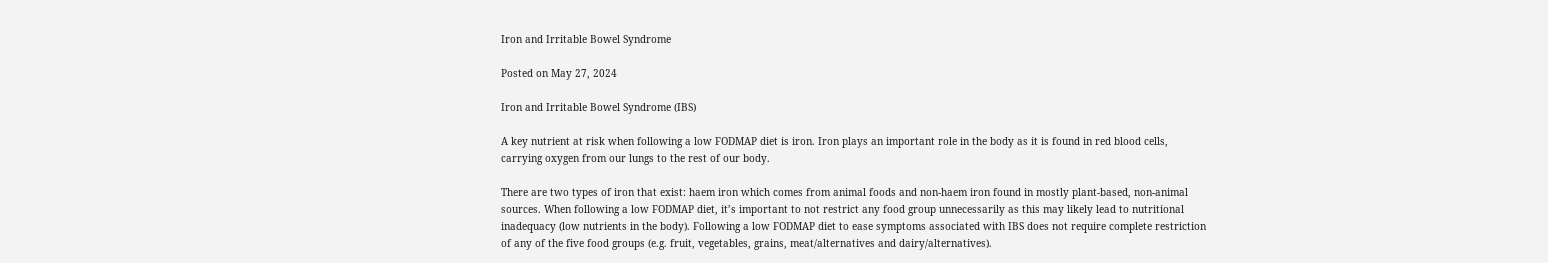Iron and Irritable Bowel Syndrome

Posted on May 27, 2024

Iron and Irritable Bowel Syndrome (IBS)

A key nutrient at risk when following a low FODMAP diet is iron. Iron plays an important role in the body as it is found in red blood cells, carrying oxygen from our lungs to the rest of our body.

There are two types of iron that exist: haem iron which comes from animal foods and non-haem iron found in mostly plant-based, non-animal sources. When following a low FODMAP diet, it’s important to not restrict any food group unnecessarily as this may likely lead to nutritional inadequacy (low nutrients in the body). Following a low FODMAP diet to ease symptoms associated with IBS does not require complete restriction of any of the five food groups (e.g. fruit, vegetables, grains, meat/alternatives and dairy/alternatives).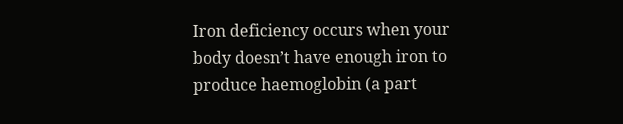Iron deficiency occurs when your body doesn’t have enough iron to produce haemoglobin (a part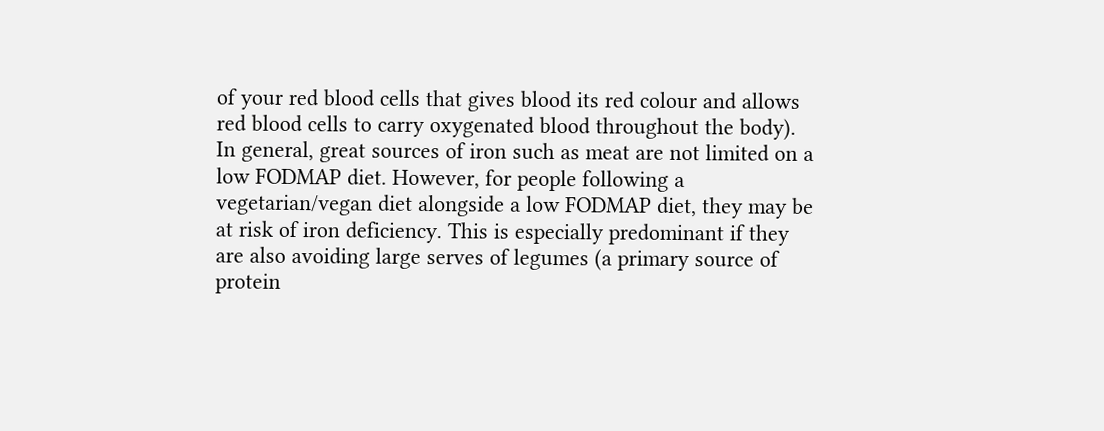of your red blood cells that gives blood its red colour and allows red blood cells to carry oxygenated blood throughout the body).
In general, great sources of iron such as meat are not limited on a low FODMAP diet. However, for people following a vegetarian/vegan diet alongside a low FODMAP diet, they may be at risk of iron deficiency. This is especially predominant if they are also avoiding large serves of legumes (a primary source of protein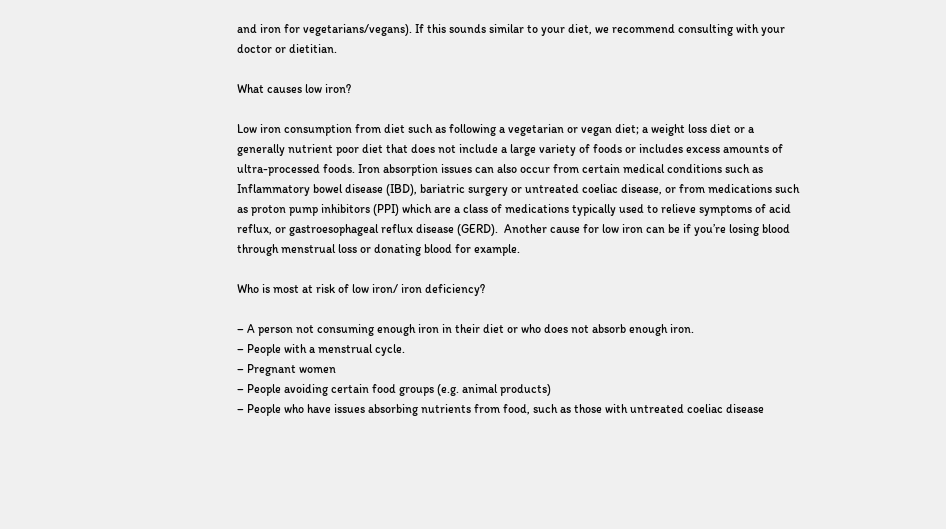and iron for vegetarians/vegans). If this sounds similar to your diet, we recommend consulting with your doctor or dietitian.

What causes low iron?

Low iron consumption from diet such as following a vegetarian or vegan diet; a weight loss diet or a generally nutrient poor diet that does not include a large variety of foods or includes excess amounts of ultra-processed foods. Iron absorption issues can also occur from certain medical conditions such as Inflammatory bowel disease (IBD), bariatric surgery or untreated coeliac disease, or from medications such as proton pump inhibitors (PPI) which are a class of medications typically used to relieve symptoms of acid reflux, or gastroesophageal reflux disease (GERD).  Another cause for low iron can be if you’re losing blood through menstrual loss or donating blood for example.

Who is most at risk of low iron/ iron deficiency?

– A person not consuming enough iron in their diet or who does not absorb enough iron.
– People with a menstrual cycle.
– Pregnant women
– People avoiding certain food groups (e.g. animal products)
– People who have issues absorbing nutrients from food, such as those with untreated coeliac disease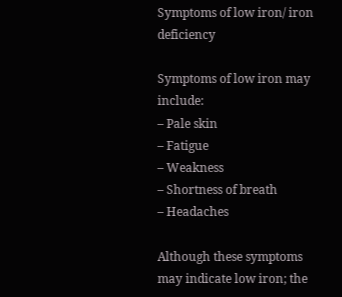Symptoms of low iron/ iron deficiency

Symptoms of low iron may include:
– Pale skin
– Fatigue
– Weakness
– Shortness of breath
– Headaches

Although these symptoms may indicate low iron; the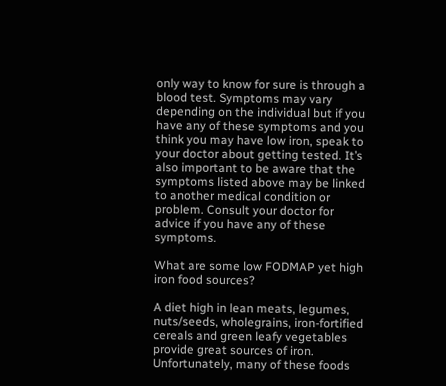only way to know for sure is through a blood test. Symptoms may vary depending on the individual but if you have any of these symptoms and you think you may have low iron, speak to your doctor about getting tested. It’s also important to be aware that the symptoms listed above may be linked to another medical condition or problem. Consult your doctor for advice if you have any of these symptoms.

What are some low FODMAP yet high iron food sources?

A diet high in lean meats, legumes, nuts/seeds, wholegrains, iron-fortified cereals and green leafy vegetables provide great sources of iron. Unfortunately, many of these foods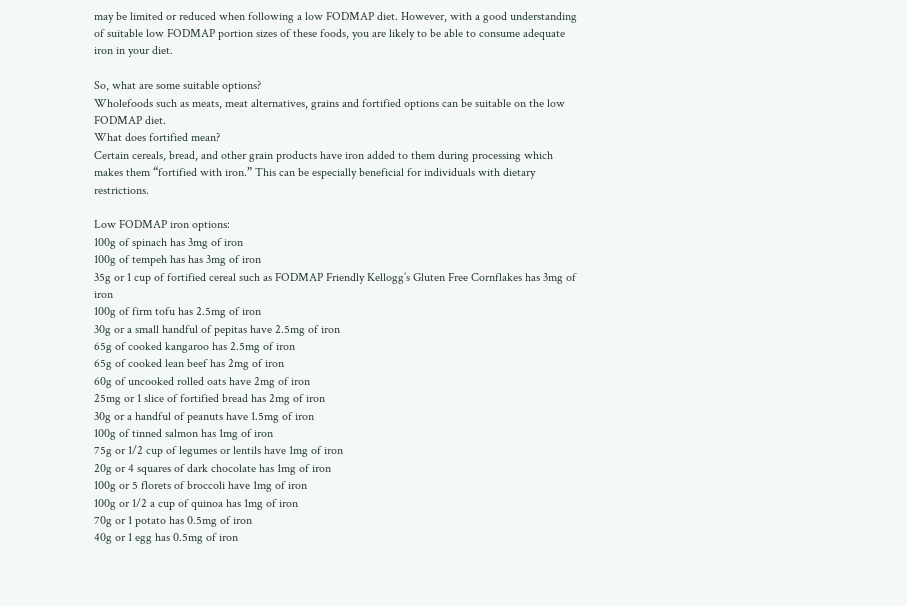may be limited or reduced when following a low FODMAP diet. However, with a good understanding of suitable low FODMAP portion sizes of these foods, you are likely to be able to consume adequate iron in your diet.

So, what are some suitable options?
Wholefoods such as meats, meat alternatives, grains and fortified options can be suitable on the low FODMAP diet.
What does fortified mean?
Certain cereals, bread, and other grain products have iron added to them during processing which makes them “fortified with iron.” This can be especially beneficial for individuals with dietary restrictions.

Low FODMAP iron options:
100g of spinach has 3mg of iron
100g of tempeh has has 3mg of iron
35g or 1 cup of fortified cereal such as FODMAP Friendly Kellogg’s Gluten Free Cornflakes has 3mg of iron
100g of firm tofu has 2.5mg of iron
30g or a small handful of pepitas have 2.5mg of iron
65g of cooked kangaroo has 2.5mg of iron
65g of cooked lean beef has 2mg of iron
60g of uncooked rolled oats have 2mg of iron
25mg or 1 slice of fortified bread has 2mg of iron
30g or a handful of peanuts have 1.5mg of iron
100g of tinned salmon has 1mg of iron
75g or 1/2 cup of legumes or lentils have 1mg of iron
20g or 4 squares of dark chocolate has 1mg of iron
100g or 5 florets of broccoli have 1mg of iron
100g or 1/2 a cup of quinoa has 1mg of iron
70g or 1 potato has 0.5mg of iron
40g or 1 egg has 0.5mg of iron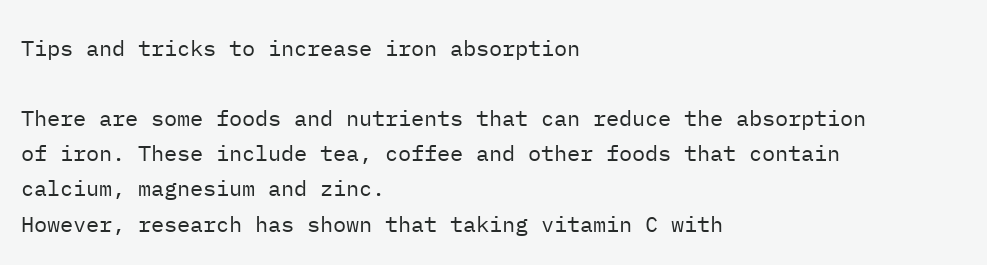Tips and tricks to increase iron absorption

There are some foods and nutrients that can reduce the absorption of iron. These include tea, coffee and other foods that contain calcium, magnesium and zinc.
However, research has shown that taking vitamin C with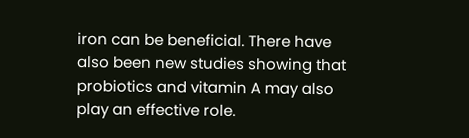iron can be beneficial. There have also been new studies showing that probiotics and vitamin A may also play an effective role.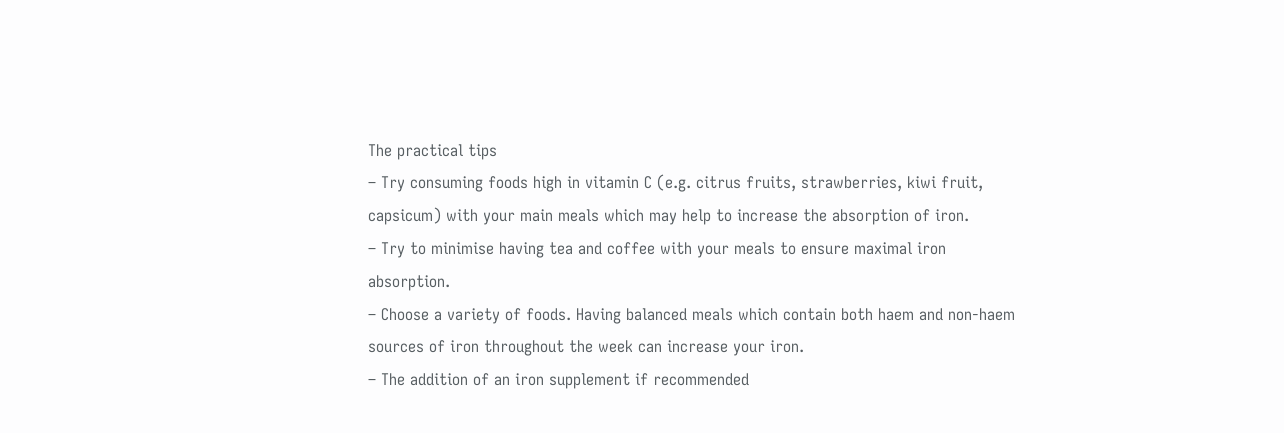The practical tips
– Try consuming foods high in vitamin C (e.g. citrus fruits, strawberries, kiwi fruit, capsicum) with your main meals which may help to increase the absorption of iron.
– Try to minimise having tea and coffee with your meals to ensure maximal iron absorption.
– Choose a variety of foods. Having balanced meals which contain both haem and non-haem sources of iron throughout the week can increase your iron.
– The addition of an iron supplement if recommended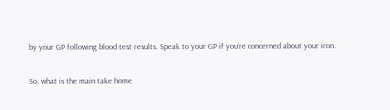by your GP following blood test results. Speak to your GP if you’re concerned about your iron.

So, what is the main take home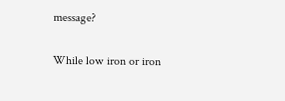message?

While low iron or iron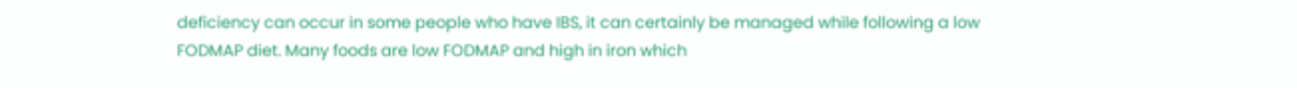deficiency can occur in some people who have IBS, it can certainly be managed while following a low FODMAP diet. Many foods are low FODMAP and high in iron which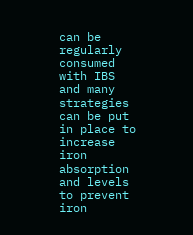can be regularly consumed with IBS and many strategies can be put in place to increase iron absorption and levels to prevent iron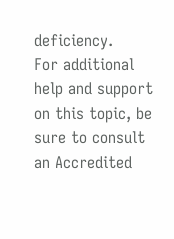deficiency.
For additional help and support on this topic, be sure to consult an Accredited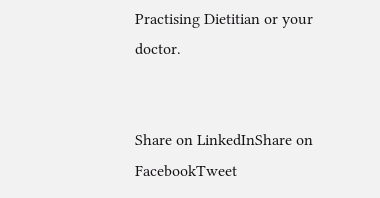Practising Dietitian or your doctor.


Share on LinkedInShare on FacebookTweet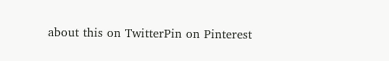about this on TwitterPin on Pinterest